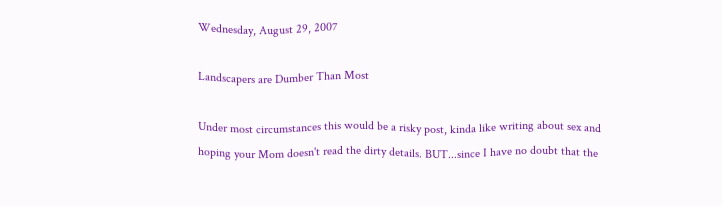Wednesday, August 29, 2007

Landscapers are Dumber Than Most

Under most circumstances this would be a risky post, kinda like writing about sex and hoping your Mom doesn't read the dirty details. BUT...since I have no doubt that the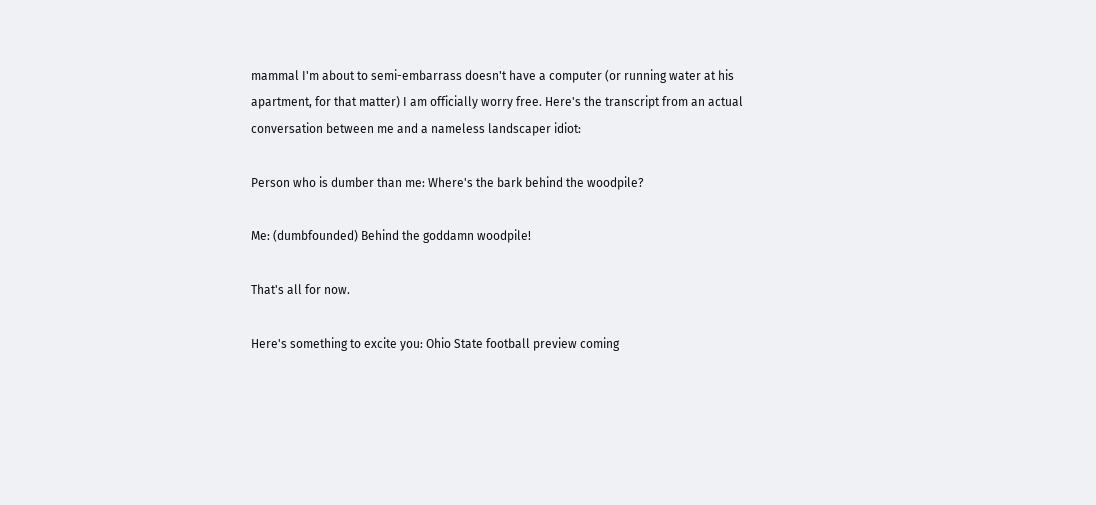mammal I'm about to semi-embarrass doesn't have a computer (or running water at his apartment, for that matter) I am officially worry free. Here's the transcript from an actual conversation between me and a nameless landscaper idiot:

Person who is dumber than me: Where's the bark behind the woodpile?

Me: (dumbfounded) Behind the goddamn woodpile!

That's all for now.

Here's something to excite you: Ohio State football preview coming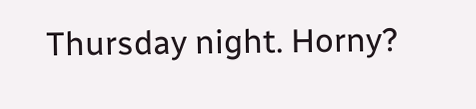Thursday night. Horny?